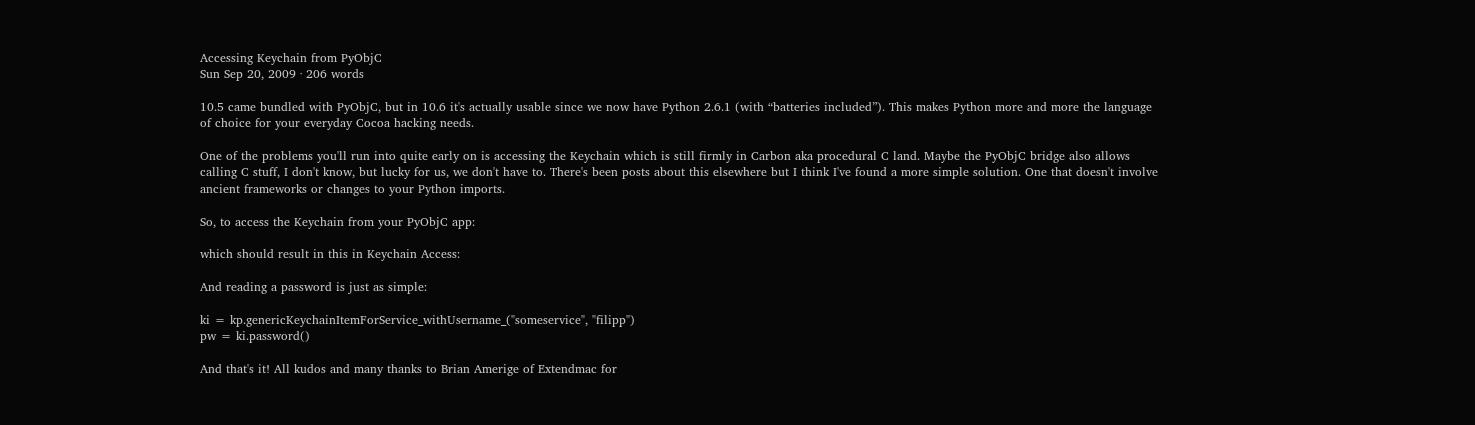Accessing Keychain from PyObjC
Sun Sep 20, 2009 · 206 words

10.5 came bundled with PyObjC, but in 10.6 it's actually usable since we now have Python 2.6.1 (with “batteries included”). This makes Python more and more the language of choice for your everyday Cocoa hacking needs.

One of the problems you'll run into quite early on is accessing the Keychain which is still firmly in Carbon aka procedural C land. Maybe the PyObjC bridge also allows calling C stuff, I don't know, but lucky for us, we don't have to. There's been posts about this elsewhere but I think I've found a more simple solution. One that doesn't involve ancient frameworks or changes to your Python imports.

So, to access the Keychain from your PyObjC app:

which should result in this in Keychain Access:

And reading a password is just as simple:

ki = kp.genericKeychainItemForService_withUsername_("someservice", "filipp")
pw = ki.password()

And that's it! All kudos and many thanks to Brian Amerige of Extendmac for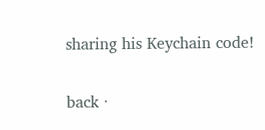sharing his Keychain code!

back ·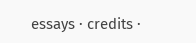essays · credits ·